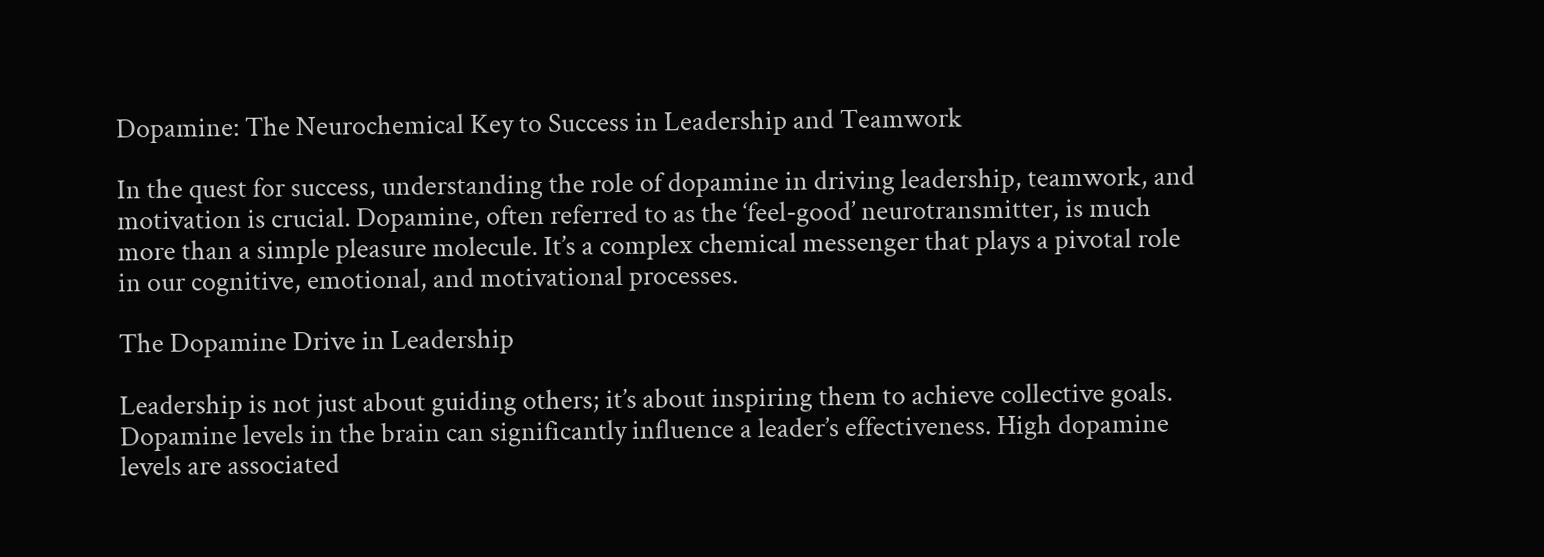Dopamine: The Neurochemical Key to Success in Leadership and Teamwork

In the quest for success, understanding the role of dopamine in driving leadership, teamwork, and motivation is crucial. Dopamine, often referred to as the ‘feel-good’ neurotransmitter, is much more than a simple pleasure molecule. It’s a complex chemical messenger that plays a pivotal role in our cognitive, emotional, and motivational processes.

The Dopamine Drive in Leadership

Leadership is not just about guiding others; it’s about inspiring them to achieve collective goals. Dopamine levels in the brain can significantly influence a leader’s effectiveness. High dopamine levels are associated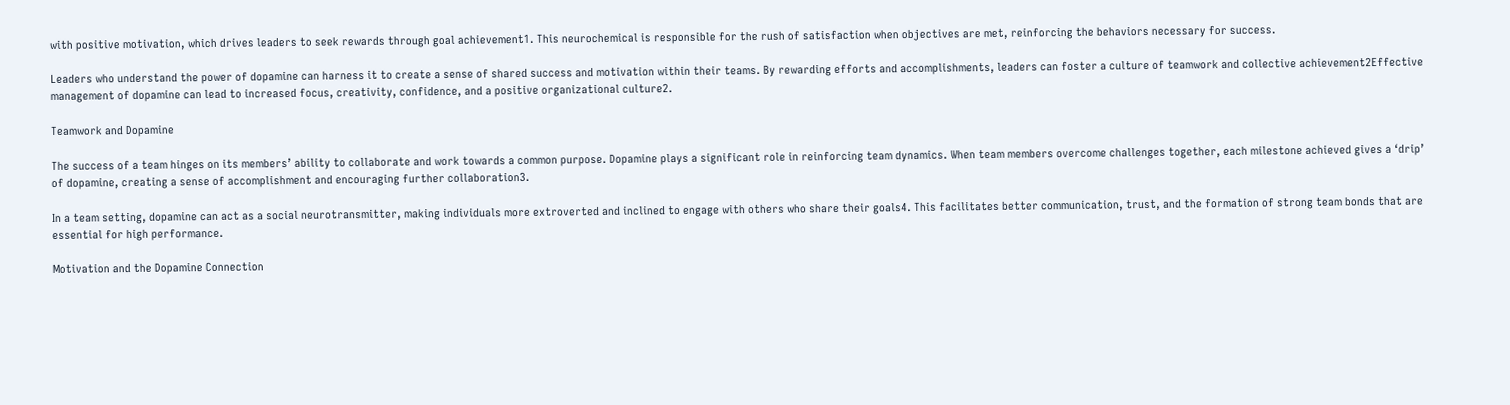with positive motivation, which drives leaders to seek rewards through goal achievement1. This neurochemical is responsible for the rush of satisfaction when objectives are met, reinforcing the behaviors necessary for success.

Leaders who understand the power of dopamine can harness it to create a sense of shared success and motivation within their teams. By rewarding efforts and accomplishments, leaders can foster a culture of teamwork and collective achievement2Effective management of dopamine can lead to increased focus, creativity, confidence, and a positive organizational culture2.

Teamwork and Dopamine

The success of a team hinges on its members’ ability to collaborate and work towards a common purpose. Dopamine plays a significant role in reinforcing team dynamics. When team members overcome challenges together, each milestone achieved gives a ‘drip’ of dopamine, creating a sense of accomplishment and encouraging further collaboration3.

In a team setting, dopamine can act as a social neurotransmitter, making individuals more extroverted and inclined to engage with others who share their goals4. This facilitates better communication, trust, and the formation of strong team bonds that are essential for high performance.

Motivation and the Dopamine Connection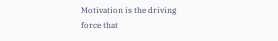Motivation is the driving force that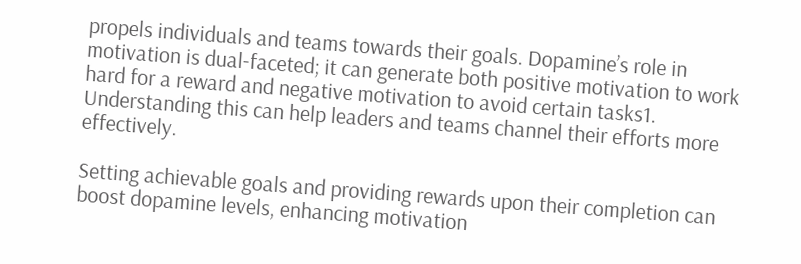propels individuals and teams towards their goals. Dopamine’s role in motivation is dual-faceted; it can generate both positive motivation to work hard for a reward and negative motivation to avoid certain tasks1. Understanding this can help leaders and teams channel their efforts more effectively.

Setting achievable goals and providing rewards upon their completion can boost dopamine levels, enhancing motivation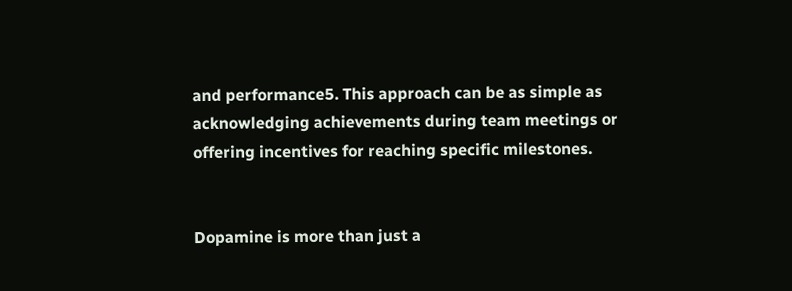and performance5. This approach can be as simple as acknowledging achievements during team meetings or offering incentives for reaching specific milestones.


Dopamine is more than just a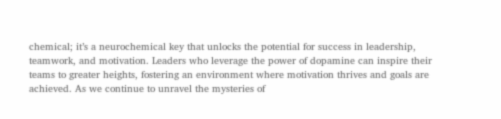chemical; it’s a neurochemical key that unlocks the potential for success in leadership, teamwork, and motivation. Leaders who leverage the power of dopamine can inspire their teams to greater heights, fostering an environment where motivation thrives and goals are achieved. As we continue to unravel the mysteries of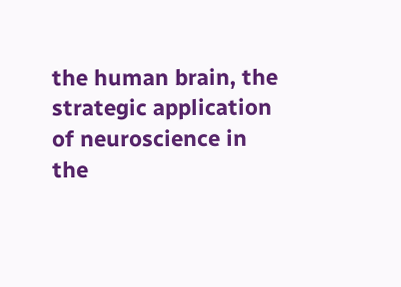the human brain, the strategic application of neuroscience in the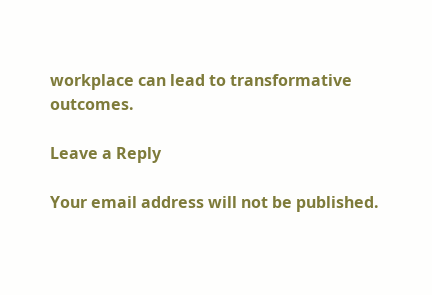workplace can lead to transformative outcomes.

Leave a Reply

Your email address will not be published.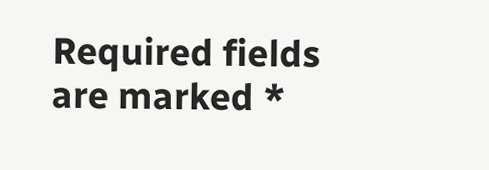Required fields are marked *